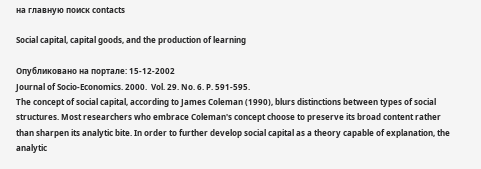на главную поиск contacts

Social capital, capital goods, and the production of learning

Опубликовано на портале: 15-12-2002
Journal of Socio-Economics. 2000.  Vol. 29. No. 6. P. 591-595.
The concept of social capital, according to James Coleman (1990), blurs distinctions between types of social structures. Most researchers who embrace Coleman's concept choose to preserve its broad content rather than sharpen its analytic bite. In order to further develop social capital as a theory capable of explanation, the analytic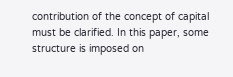contribution of the concept of capital must be clarified. In this paper, some structure is imposed on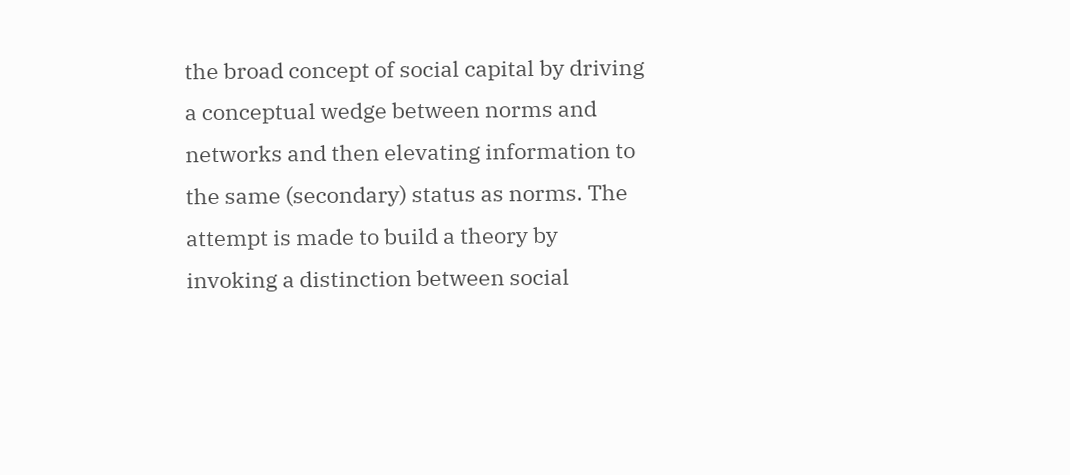the broad concept of social capital by driving a conceptual wedge between norms and networks and then elevating information to the same (secondary) status as norms. The attempt is made to build a theory by invoking a distinction between social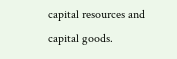capital resources and capital goods.